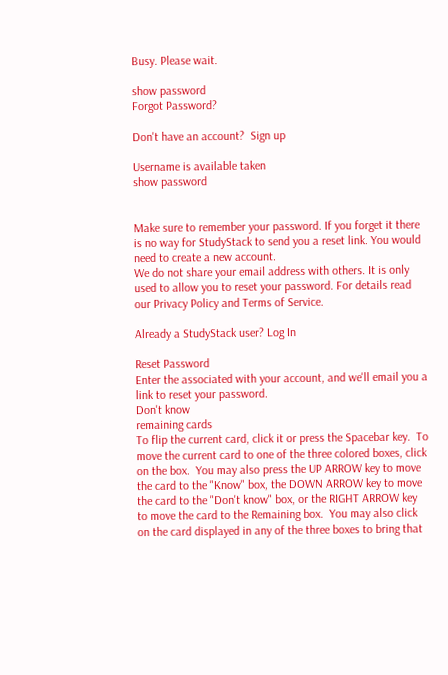Busy. Please wait.

show password
Forgot Password?

Don't have an account?  Sign up

Username is available taken
show password


Make sure to remember your password. If you forget it there is no way for StudyStack to send you a reset link. You would need to create a new account.
We do not share your email address with others. It is only used to allow you to reset your password. For details read our Privacy Policy and Terms of Service.

Already a StudyStack user? Log In

Reset Password
Enter the associated with your account, and we'll email you a link to reset your password.
Don't know
remaining cards
To flip the current card, click it or press the Spacebar key.  To move the current card to one of the three colored boxes, click on the box.  You may also press the UP ARROW key to move the card to the "Know" box, the DOWN ARROW key to move the card to the "Don't know" box, or the RIGHT ARROW key to move the card to the Remaining box.  You may also click on the card displayed in any of the three boxes to bring that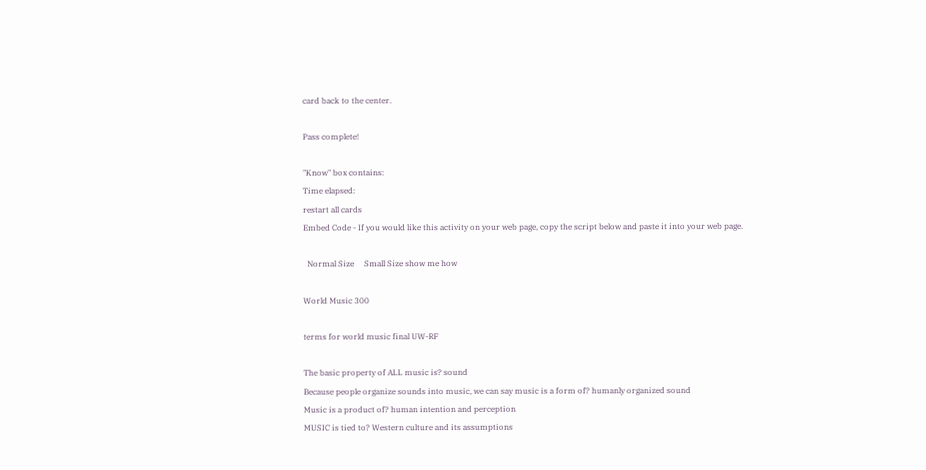card back to the center.

Pass complete!

"Know" box contains:
Time elapsed:
restart all cards
Embed Code - If you would like this activity on your web page, copy the script below and paste it into your web page.

  Normal Size     Small Size show me how

World Music 300

terms for world music final UW-RF

The basic property of ALL music is? sound
Because people organize sounds into music, we can say music is a form of? humanly organized sound
Music is a product of? human intention and perception
MUSIC is tied to? Western culture and its assumptions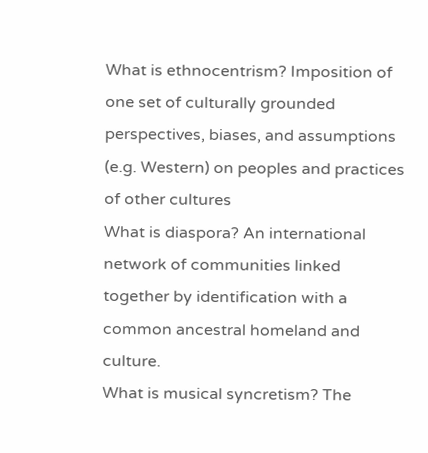What is ethnocentrism? Imposition of one set of culturally grounded perspectives, biases, and assumptions (e.g. Western) on peoples and practices of other cultures
What is diaspora? An international network of communities linked together by identification with a common ancestral homeland and culture.
What is musical syncretism? The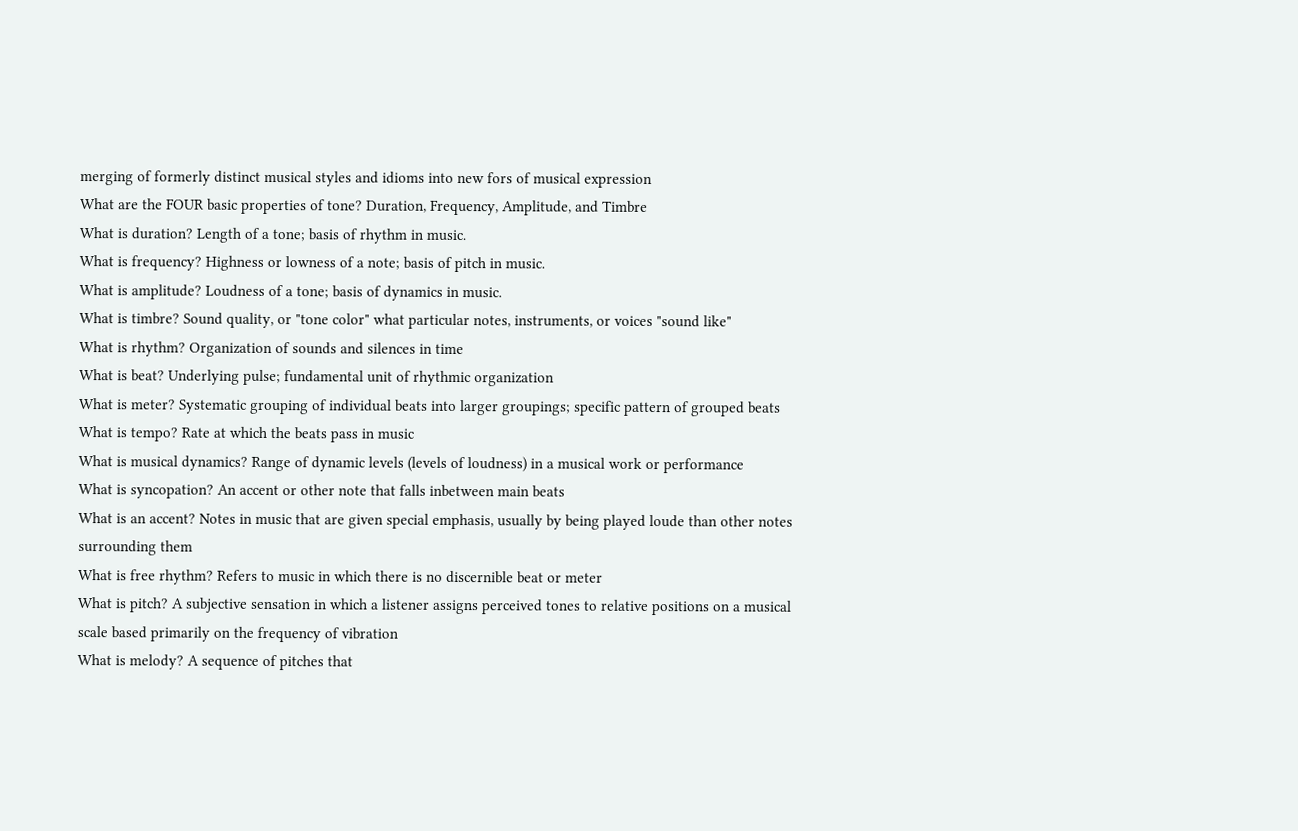merging of formerly distinct musical styles and idioms into new fors of musical expression
What are the FOUR basic properties of tone? Duration, Frequency, Amplitude, and Timbre
What is duration? Length of a tone; basis of rhythm in music.
What is frequency? Highness or lowness of a note; basis of pitch in music.
What is amplitude? Loudness of a tone; basis of dynamics in music.
What is timbre? Sound quality, or "tone color" what particular notes, instruments, or voices "sound like"
What is rhythm? Organization of sounds and silences in time
What is beat? Underlying pulse; fundamental unit of rhythmic organization
What is meter? Systematic grouping of individual beats into larger groupings; specific pattern of grouped beats
What is tempo? Rate at which the beats pass in music
What is musical dynamics? Range of dynamic levels (levels of loudness) in a musical work or performance
What is syncopation? An accent or other note that falls inbetween main beats
What is an accent? Notes in music that are given special emphasis, usually by being played loude than other notes surrounding them
What is free rhythm? Refers to music in which there is no discernible beat or meter
What is pitch? A subjective sensation in which a listener assigns perceived tones to relative positions on a musical scale based primarily on the frequency of vibration
What is melody? A sequence of pitches that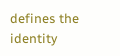defines the identity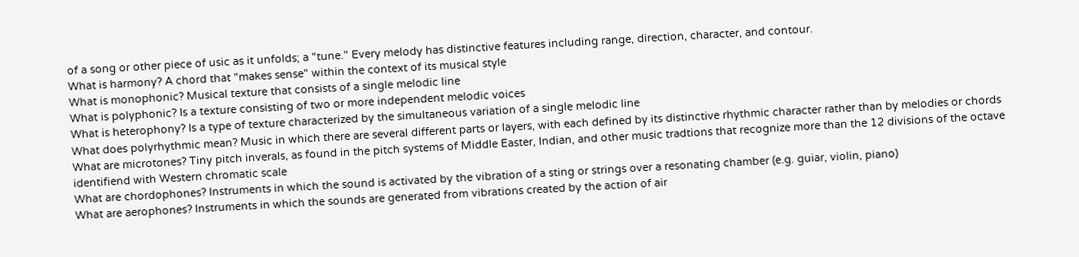of a song or other piece of usic as it unfolds; a "tune." Every melody has distinctive features including range, direction, character, and contour.
What is harmony? A chord that "makes sense" within the context of its musical style
What is monophonic? Musical texture that consists of a single melodic line
What is polyphonic? Is a texture consisting of two or more independent melodic voices
What is heterophony? Is a type of texture characterized by the simultaneous variation of a single melodic line
What does polyrhythmic mean? Music in which there are several different parts or layers, with each defined by its distinctive rhythmic character rather than by melodies or chords
What are microtones? Tiny pitch inverals, as found in the pitch systems of Middle Easter, Indian, and other music tradtions that recognize more than the 12 divisions of the octave identifiend with Western chromatic scale
What are chordophones? Instruments in which the sound is activated by the vibration of a sting or strings over a resonating chamber (e.g. guiar, violin, piano)
What are aerophones? Instruments in which the sounds are generated from vibrations created by the action of air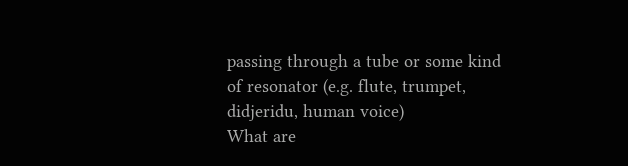passing through a tube or some kind of resonator (e.g. flute, trumpet, didjeridu, human voice)
What are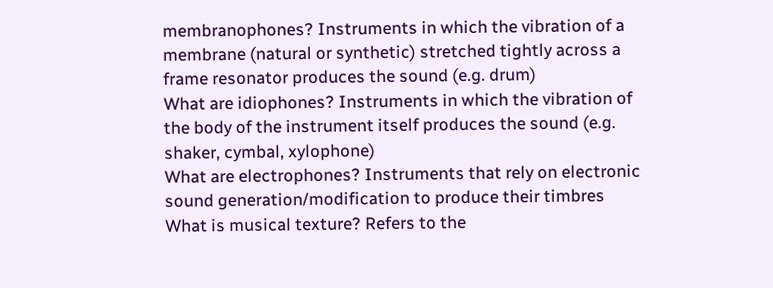membranophones? Instruments in which the vibration of a membrane (natural or synthetic) stretched tightly across a frame resonator produces the sound (e.g. drum)
What are idiophones? Instruments in which the vibration of the body of the instrument itself produces the sound (e.g. shaker, cymbal, xylophone)
What are electrophones? Instruments that rely on electronic sound generation/modification to produce their timbres
What is musical texture? Refers to the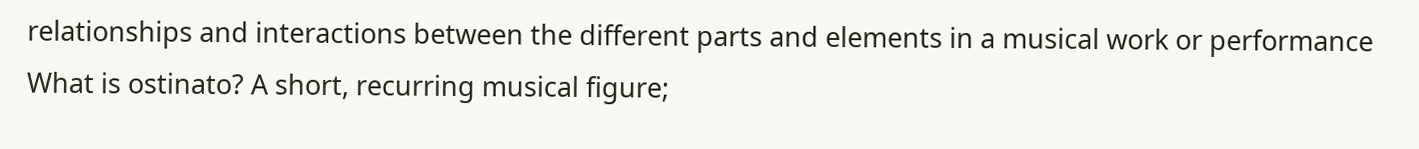relationships and interactions between the different parts and elements in a musical work or performance
What is ostinato? A short, recurring musical figure;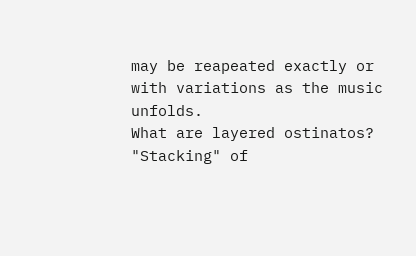may be reapeated exactly or with variations as the music unfolds.
What are layered ostinatos? "Stacking" of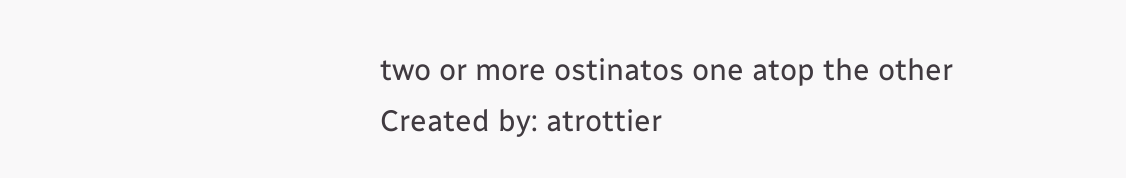two or more ostinatos one atop the other
Created by: atrottier